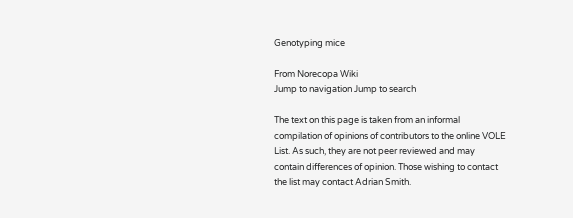Genotyping mice

From Norecopa Wiki
Jump to navigation Jump to search

The text on this page is taken from an informal compilation of opinions of contributors to the online VOLE List. As such, they are not peer reviewed and may contain differences of opinion. Those wishing to contact the list may contact Adrian Smith.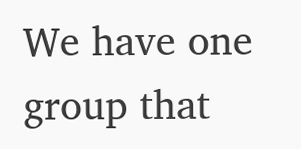We have one group that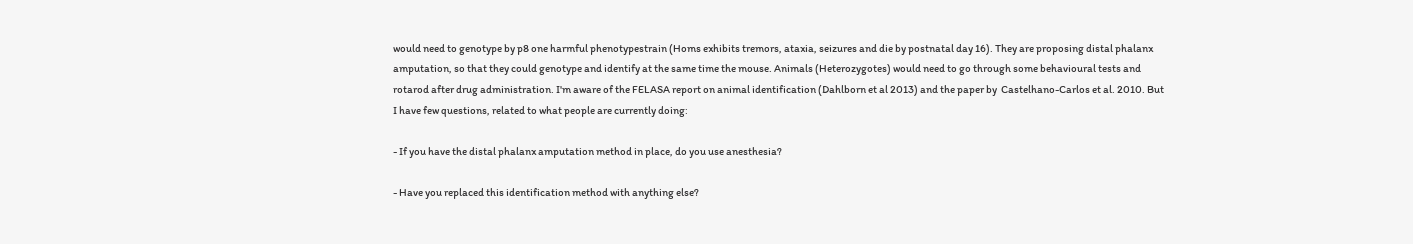would need to genotype by p8 one harmful phenotypestrain (Homs exhibits tremors, ataxia, seizures and die by postnatal day 16). They are proposing distal phalanx amputation, so that they could genotype and identify at the same time the mouse. Animals (Heterozygotes) would need to go through some behavioural tests and rotarod after drug administration. I'm aware of the FELASA report on animal identification (Dahlborn et al 2013) and the paper by  Castelhano-Carlos et al. 2010. But I have few questions, related to what people are currently doing:

- If you have the distal phalanx amputation method in place, do you use anesthesia?

- Have you replaced this identification method with anything else?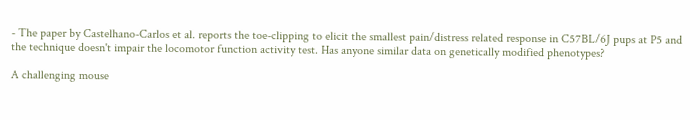- The paper by Castelhano-Carlos et al. reports the toe-clipping to elicit the smallest pain/distress related response in C57BL/6J pups at P5 and the technique doesn't impair the locomotor function activity test. Has anyone similar data on genetically modified phenotypes?

A challenging mouse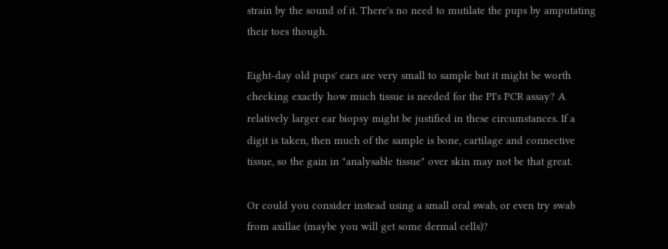strain by the sound of it. There's no need to mutilate the pups by amputating their toes though.

Eight-day old pups' ears are very small to sample but it might be worth checking exactly how much tissue is needed for the PI's PCR assay? A relatively larger ear biopsy might be justified in these circumstances. If a digit is taken, then much of the sample is bone, cartilage and connective tissue, so the gain in "analysable tissue" over skin may not be that great.

Or could you consider instead using a small oral swab, or even try swab from axillae (maybe you will get some dermal cells)?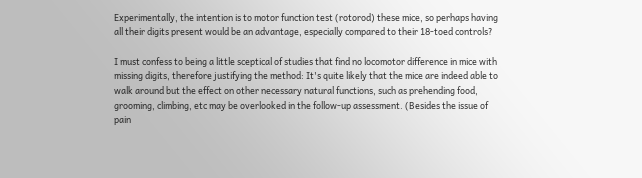Experimentally, the intention is to motor function test (rotorod) these mice, so perhaps having all their digits present would be an advantage, especially compared to their 18-toed controls?

I must confess to being a little sceptical of studies that find no locomotor difference in mice with missing digits, therefore justifying the method: It's quite likely that the mice are indeed able to walk around but the effect on other necessary natural functions, such as prehending food, grooming, climbing, etc may be overlooked in the follow-up assessment. (Besides the issue of pain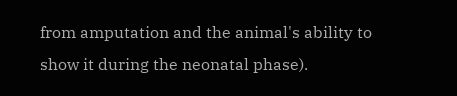from amputation and the animal's ability to show it during the neonatal phase).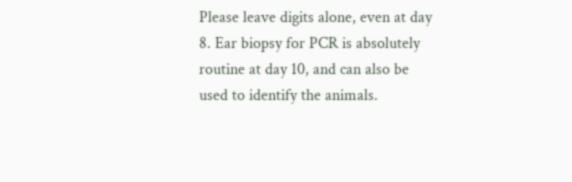Please leave digits alone, even at day 8. Ear biopsy for PCR is absolutely routine at day 10, and can also be used to identify the animals.